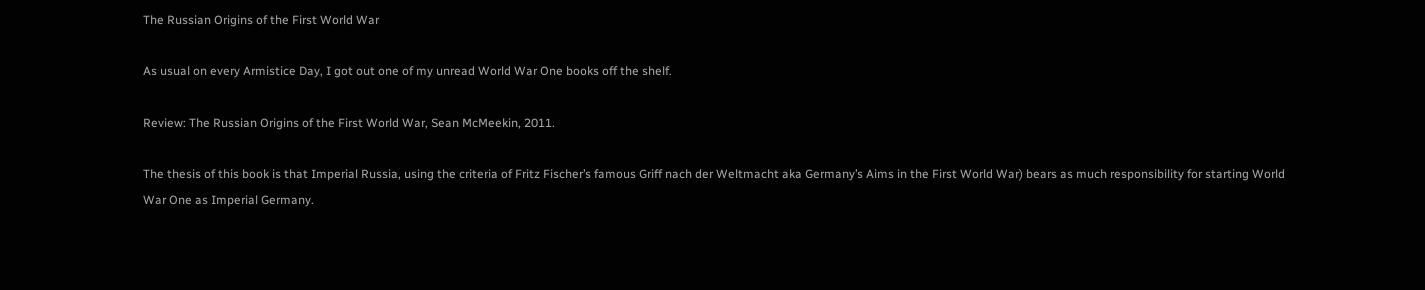The Russian Origins of the First World War

As usual on every Armistice Day, I got out one of my unread World War One books off the shelf.

Review: The Russian Origins of the First World War, Sean McMeekin, 2011.

The thesis of this book is that Imperial Russia, using the criteria of Fritz Fischer’s famous Griff nach der Weltmacht aka Germany’s Aims in the First World War) bears as much responsibility for starting World War One as Imperial Germany.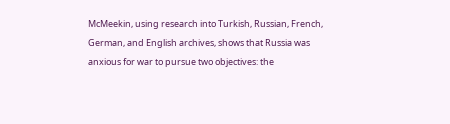McMeekin, using research into Turkish, Russian, French, German, and English archives, shows that Russia was anxious for war to pursue two objectives: the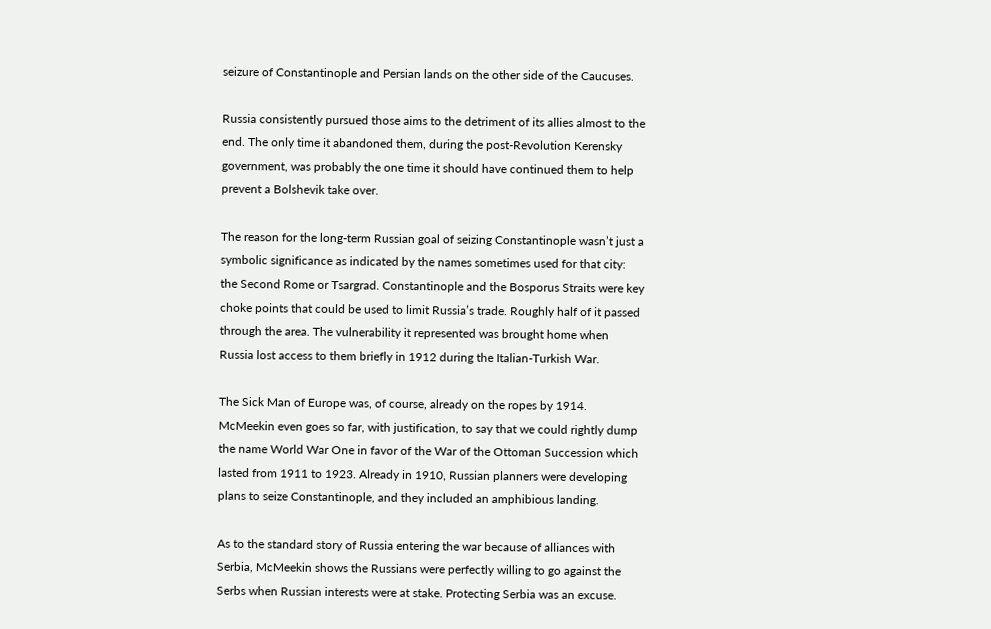seizure of Constantinople and Persian lands on the other side of the Caucuses.

Russia consistently pursued those aims to the detriment of its allies almost to the end. The only time it abandoned them, during the post-Revolution Kerensky government, was probably the one time it should have continued them to help prevent a Bolshevik take over.

The reason for the long-term Russian goal of seizing Constantinople wasn’t just a symbolic significance as indicated by the names sometimes used for that city: the Second Rome or Tsargrad. Constantinople and the Bosporus Straits were key choke points that could be used to limit Russia’s trade. Roughly half of it passed through the area. The vulnerability it represented was brought home when Russia lost access to them briefly in 1912 during the Italian-Turkish War.

The Sick Man of Europe was, of course, already on the ropes by 1914. McMeekin even goes so far, with justification, to say that we could rightly dump the name World War One in favor of the War of the Ottoman Succession which lasted from 1911 to 1923. Already in 1910, Russian planners were developing plans to seize Constantinople, and they included an amphibious landing.

As to the standard story of Russia entering the war because of alliances with Serbia, McMeekin shows the Russians were perfectly willing to go against the Serbs when Russian interests were at stake. Protecting Serbia was an excuse.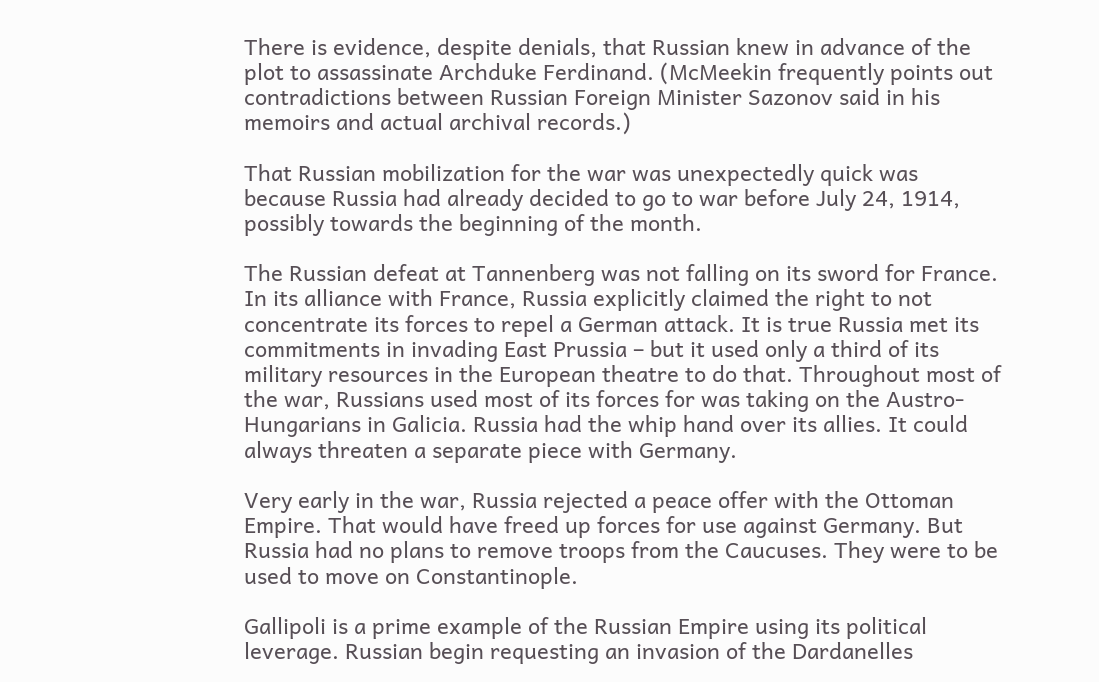There is evidence, despite denials, that Russian knew in advance of the plot to assassinate Archduke Ferdinand. (McMeekin frequently points out contradictions between Russian Foreign Minister Sazonov said in his memoirs and actual archival records.)

That Russian mobilization for the war was unexpectedly quick was because Russia had already decided to go to war before July 24, 1914, possibly towards the beginning of the month.

The Russian defeat at Tannenberg was not falling on its sword for France. In its alliance with France, Russia explicitly claimed the right to not concentrate its forces to repel a German attack. It is true Russia met its commitments in invading East Prussia – but it used only a third of its military resources in the European theatre to do that. Throughout most of the war, Russians used most of its forces for was taking on the Austro-Hungarians in Galicia. Russia had the whip hand over its allies. It could always threaten a separate piece with Germany.

Very early in the war, Russia rejected a peace offer with the Ottoman Empire. That would have freed up forces for use against Germany. But Russia had no plans to remove troops from the Caucuses. They were to be used to move on Constantinople.

Gallipoli is a prime example of the Russian Empire using its political leverage. Russian begin requesting an invasion of the Dardanelles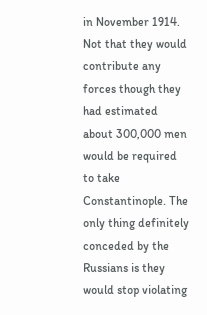in November 1914. Not that they would contribute any forces though they had estimated about 300,000 men would be required to take Constantinople. The only thing definitely conceded by the Russians is they would stop violating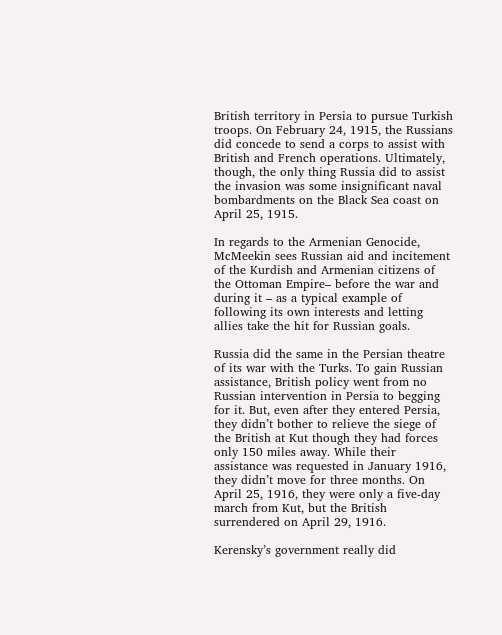British territory in Persia to pursue Turkish troops. On February 24, 1915, the Russians did concede to send a corps to assist with British and French operations. Ultimately, though, the only thing Russia did to assist the invasion was some insignificant naval bombardments on the Black Sea coast on April 25, 1915.

In regards to the Armenian Genocide, McMeekin sees Russian aid and incitement of the Kurdish and Armenian citizens of the Ottoman Empire– before the war and during it – as a typical example of following its own interests and letting allies take the hit for Russian goals.

Russia did the same in the Persian theatre of its war with the Turks. To gain Russian assistance, British policy went from no Russian intervention in Persia to begging for it. But, even after they entered Persia, they didn’t bother to relieve the siege of the British at Kut though they had forces only 150 miles away. While their assistance was requested in January 1916, they didn’t move for three months. On April 25, 1916, they were only a five-day march from Kut, but the British surrendered on April 29, 1916.

Kerensky’s government really did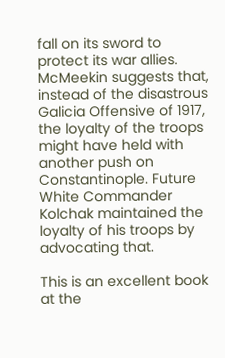fall on its sword to protect its war allies. McMeekin suggests that, instead of the disastrous Galicia Offensive of 1917, the loyalty of the troops might have held with another push on Constantinople. Future White Commander Kolchak maintained the loyalty of his troops by advocating that.

This is an excellent book at the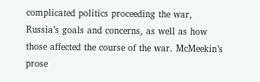complicated politics proceeding the war, Russia’s goals and concerns, as well as how those affected the course of the war. McMeekin’s prose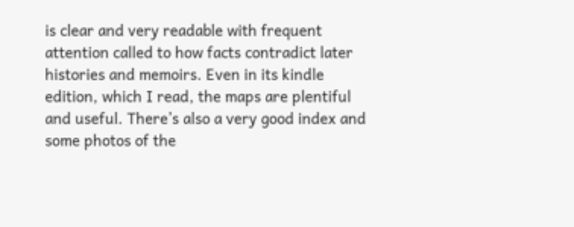is clear and very readable with frequent attention called to how facts contradict later histories and memoirs. Even in its kindle edition, which I read, the maps are plentiful and useful. There’s also a very good index and some photos of the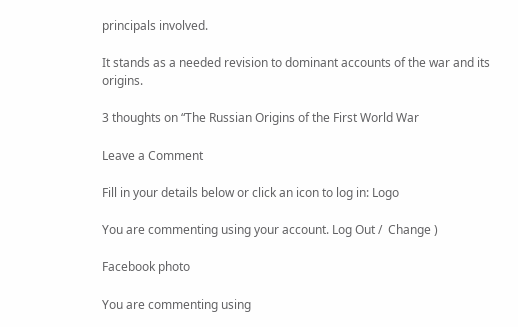principals involved.

It stands as a needed revision to dominant accounts of the war and its origins.

3 thoughts on “The Russian Origins of the First World War

Leave a Comment

Fill in your details below or click an icon to log in: Logo

You are commenting using your account. Log Out /  Change )

Facebook photo

You are commenting using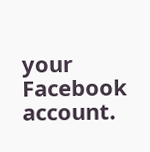your Facebook account.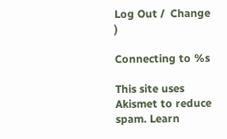Log Out /  Change )

Connecting to %s

This site uses Akismet to reduce spam. Learn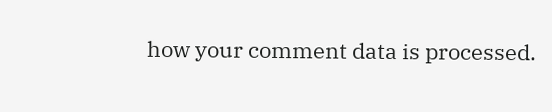how your comment data is processed.